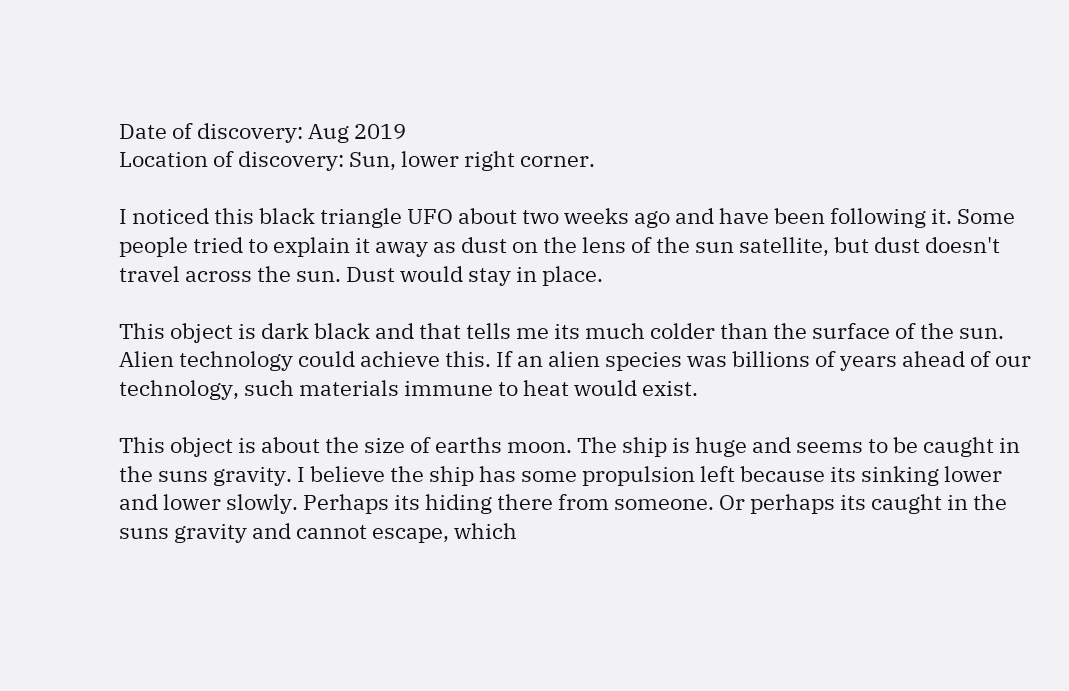Date of discovery: Aug 2019
Location of discovery: Sun, lower right corner.

I noticed this black triangle UFO about two weeks ago and have been following it. Some people tried to explain it away as dust on the lens of the sun satellite, but dust doesn't travel across the sun. Dust would stay in place.

This object is dark black and that tells me its much colder than the surface of the sun. Alien technology could achieve this. If an alien species was billions of years ahead of our technology, such materials immune to heat would exist.

This object is about the size of earths moon. The ship is huge and seems to be caught in the suns gravity. I believe the ship has some propulsion left because its sinking lower and lower slowly. Perhaps its hiding there from someone. Or perhaps its caught in the suns gravity and cannot escape, which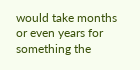would take months or even years for something the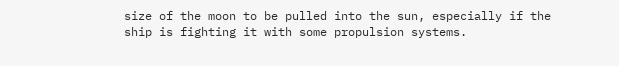size of the moon to be pulled into the sun, especially if the ship is fighting it with some propulsion systems.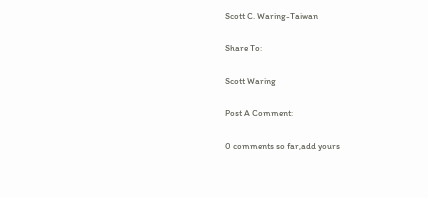Scott C. Waring-Taiwan

Share To:

Scott Waring

Post A Comment:

0 comments so far,add yours